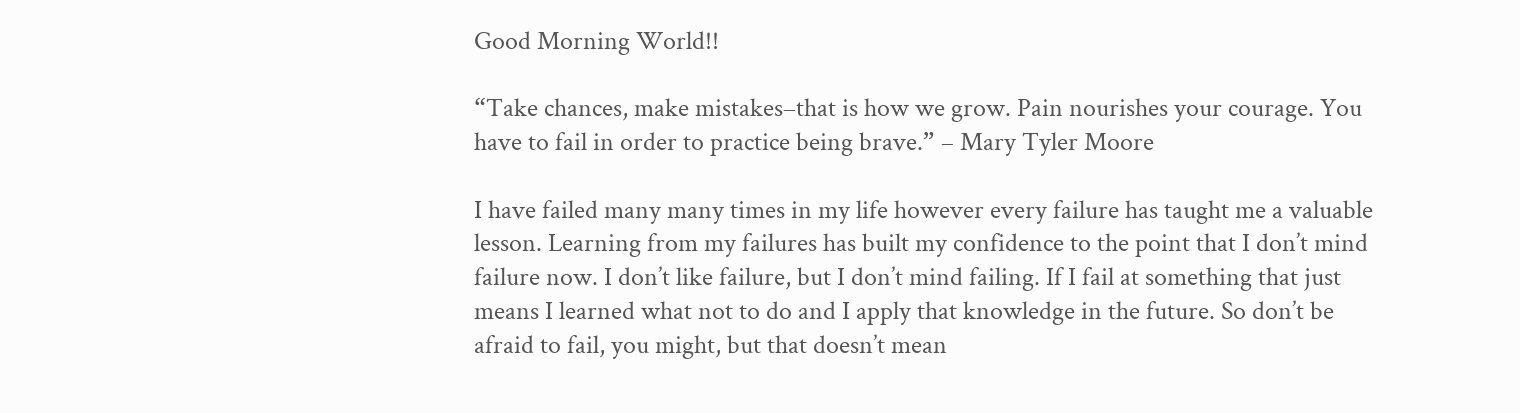Good Morning World!!

“Take chances, make mistakes–that is how we grow. Pain nourishes your courage. You have to fail in order to practice being brave.” – Mary Tyler Moore

I have failed many many times in my life however every failure has taught me a valuable lesson. Learning from my failures has built my confidence to the point that I don’t mind failure now. I don’t like failure, but I don’t mind failing. If I fail at something that just means I learned what not to do and I apply that knowledge in the future. So don’t be afraid to fail, you might, but that doesn’t mean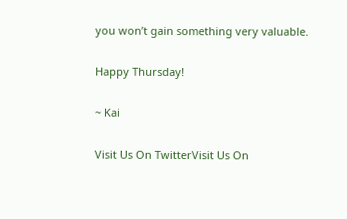you won’t gain something very valuable.

Happy Thursday!

~ Kai

Visit Us On TwitterVisit Us On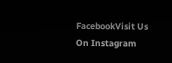FacebookVisit Us On Instagram